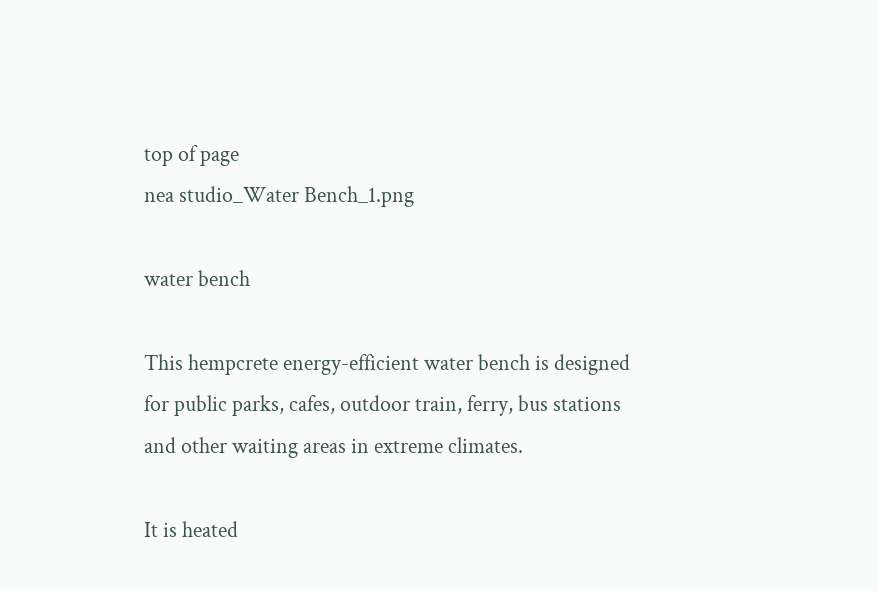top of page
nea studio_Water Bench_1.png

water bench

This hempcrete energy-efficient water bench is designed for public parks, cafes, outdoor train, ferry, bus stations and other waiting areas in extreme climates.

It is heated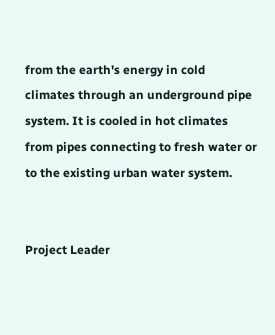from the earth's energy in cold climates through an underground pipe system. It is cooled in hot climates from pipes connecting to fresh water or to the existing urban water system.


Project Leader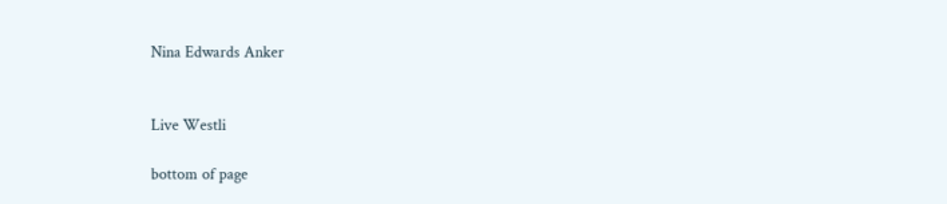Nina Edwards Anker


Live Westli

bottom of page